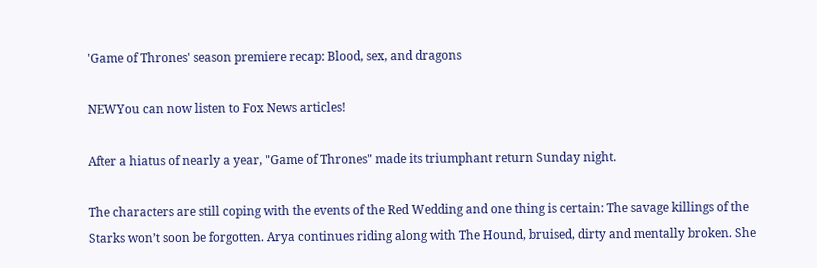'Game of Thrones' season premiere recap: Blood, sex, and dragons

NEWYou can now listen to Fox News articles!

After a hiatus of nearly a year, "Game of Thrones" made its triumphant return Sunday night.

The characters are still coping with the events of the Red Wedding and one thing is certain: The savage killings of the Starks won’t soon be forgotten. Arya continues riding along with The Hound, bruised, dirty and mentally broken. She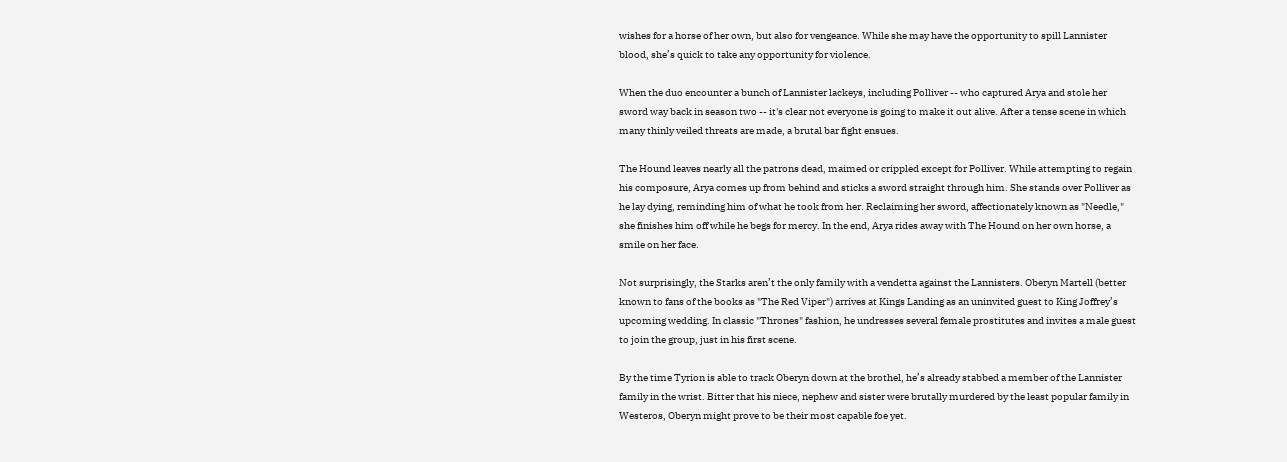wishes for a horse of her own, but also for vengeance. While she may have the opportunity to spill Lannister blood, she’s quick to take any opportunity for violence.

When the duo encounter a bunch of Lannister lackeys, including Polliver -- who captured Arya and stole her sword way back in season two -- it's clear not everyone is going to make it out alive. After a tense scene in which many thinly veiled threats are made, a brutal bar fight ensues.

The Hound leaves nearly all the patrons dead, maimed or crippled except for Polliver. While attempting to regain his composure, Arya comes up from behind and sticks a sword straight through him. She stands over Polliver as he lay dying, reminding him of what he took from her. Reclaiming her sword, affectionately known as "Needle," she finishes him off while he begs for mercy. In the end, Arya rides away with The Hound on her own horse, a smile on her face.

Not surprisingly, the Starks aren’t the only family with a vendetta against the Lannisters. Oberyn Martell (better known to fans of the books as "The Red Viper") arrives at Kings Landing as an uninvited guest to King Joffrey’s upcoming wedding. In classic "Thrones" fashion, he undresses several female prostitutes and invites a male guest to join the group, just in his first scene.

By the time Tyrion is able to track Oberyn down at the brothel, he’s already stabbed a member of the Lannister family in the wrist. Bitter that his niece, nephew and sister were brutally murdered by the least popular family in Westeros, Oberyn might prove to be their most capable foe yet.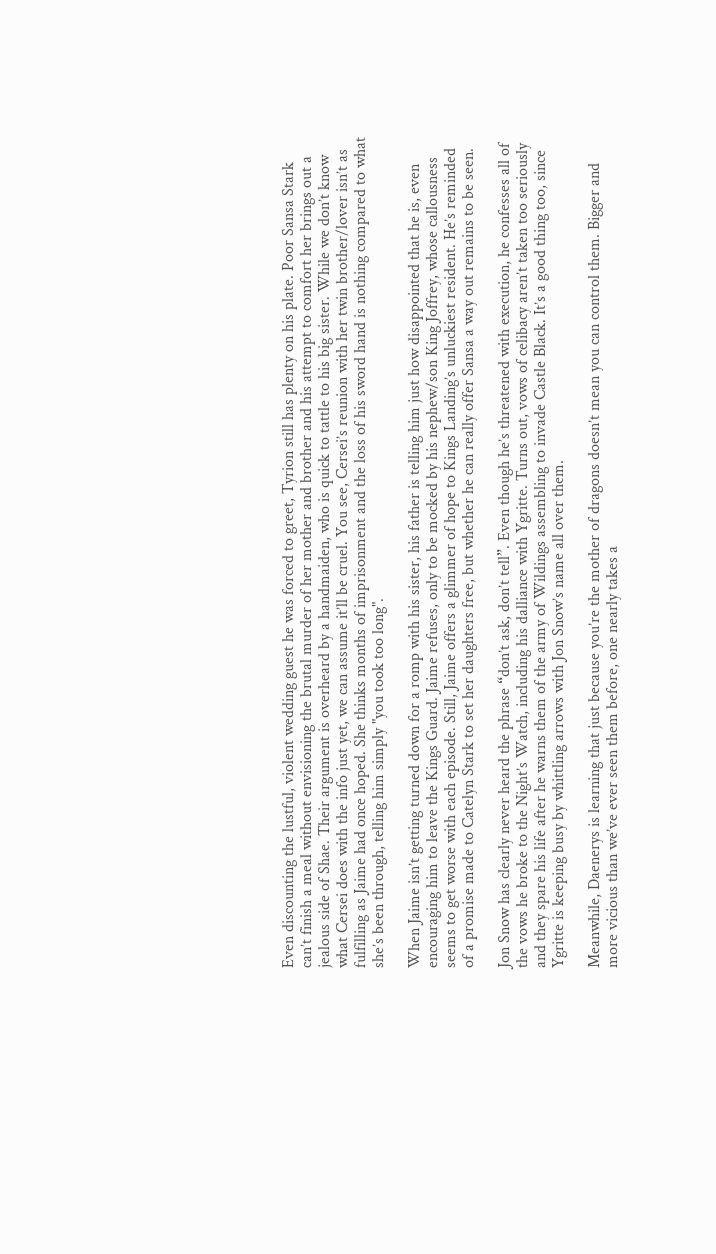Even discounting the lustful, violent wedding guest he was forced to greet, Tyrion still has plenty on his plate. Poor Sansa Stark can’t finish a meal without envisioning the brutal murder of her mother and brother and his attempt to comfort her brings out a jealous side of Shae. Their argument is overheard by a handmaiden, who is quick to tattle to his big sister. While we don’t know what Cersei does with the info just yet, we can assume it’ll be cruel. You see, Cersei’s reunion with her twin brother/lover isn’t as fulfilling as Jaime had once hoped. She thinks months of imprisonment and the loss of his sword hand is nothing compared to what she’s been through, telling him simply "you took too long".

When Jaime isn’t getting turned down for a romp with his sister, his father is telling him just how disappointed that he is, even encouraging him to leave the Kings Guard. Jaime refuses, only to be mocked by his nephew/son King Joffrey, whose callousness seems to get worse with each episode. Still, Jaime offers a glimmer of hope to Kings Landing’s unluckiest resident. He’s reminded of a promise made to Catelyn Stark to set her daughters free, but whether he can really offer Sansa a way out remains to be seen.

Jon Snow has clearly never heard the phrase “don’t ask, don’t tell”. Even though he’s threatened with execution, he confesses all of the vows he broke to the Night’s Watch, including his dalliance with Ygritte. Turns out, vows of celibacy aren’t taken too seriously and they spare his life after he warns them of the army of Wildings assembling to invade Castle Black. It’s a good thing too, since Ygritte is keeping busy by whittling arrows with Jon Snow’s name all over them.

Meanwhile, Daenerys is learning that just because you’re the mother of dragons doesn’t mean you can control them. Bigger and more vicious than we’ve ever seen them before, one nearly takes a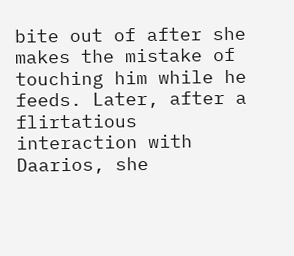bite out of after she makes the mistake of touching him while he feeds. Later, after a flirtatious interaction with Daarios, she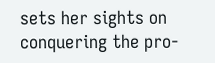sets her sights on conquering the pro-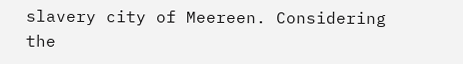slavery city of Meereen. Considering the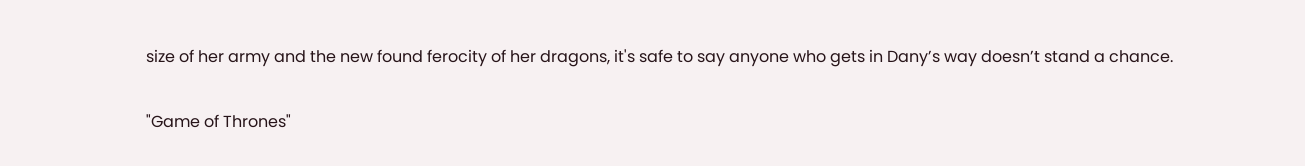size of her army and the new found ferocity of her dragons, it's safe to say anyone who gets in Dany’s way doesn’t stand a chance.

"Game of Thrones"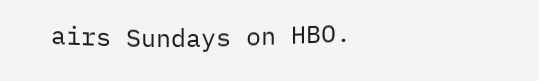airs Sundays on HBO.